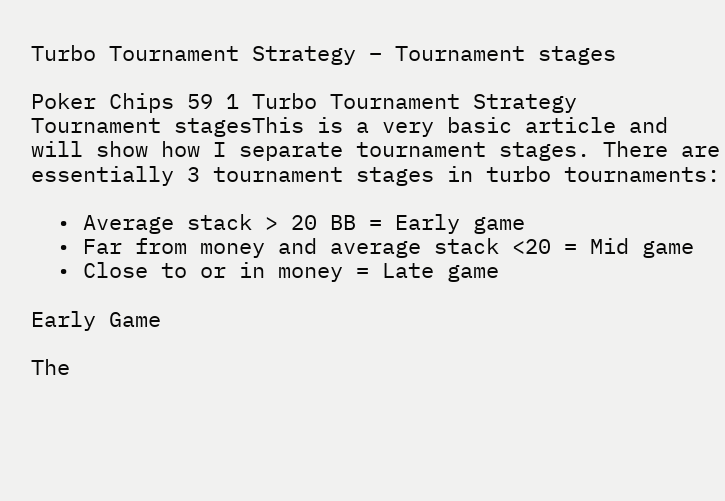Turbo Tournament Strategy – Tournament stages

Poker Chips 59 1 Turbo Tournament Strategy   Tournament stagesThis is a very basic article and will show how I separate tournament stages. There are essentially 3 tournament stages in turbo tournaments:

  • Average stack > 20 BB = Early game
  • Far from money and average stack <20 = Mid game
  • Close to or in money = Late game

Early Game

The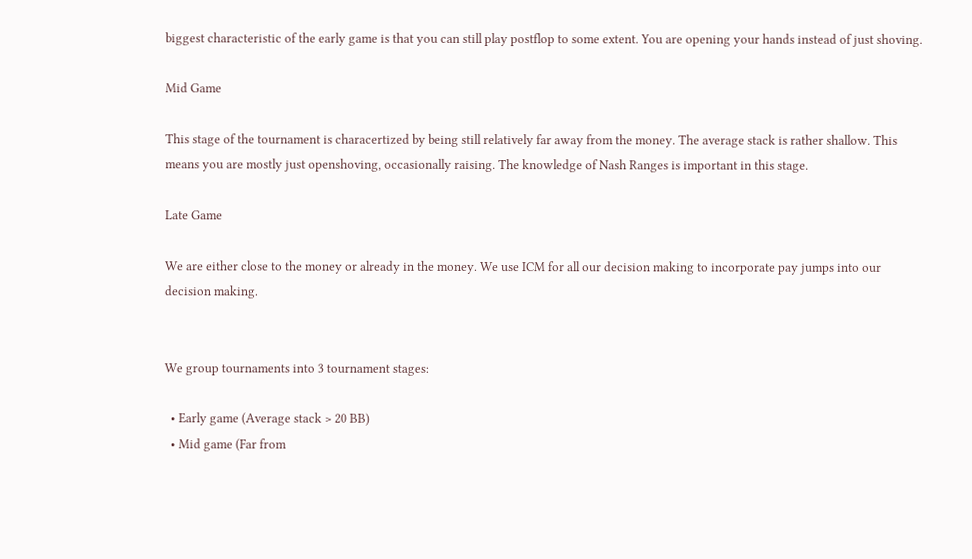biggest characteristic of the early game is that you can still play postflop to some extent. You are opening your hands instead of just shoving.

Mid Game

This stage of the tournament is characertized by being still relatively far away from the money. The average stack is rather shallow. This means you are mostly just openshoving, occasionally raising. The knowledge of Nash Ranges is important in this stage.

Late Game

We are either close to the money or already in the money. We use ICM for all our decision making to incorporate pay jumps into our decision making.


We group tournaments into 3 tournament stages:

  • Early game (Average stack > 20 BB)
  • Mid game (Far from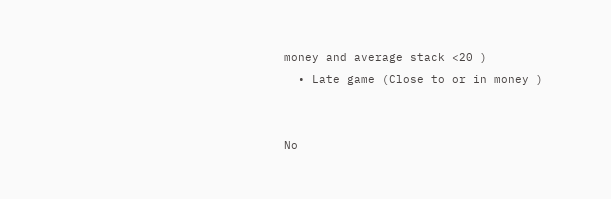money and average stack <20 )
  • Late game (Close to or in money )


No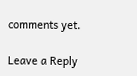comments yet.

Leave a Reply